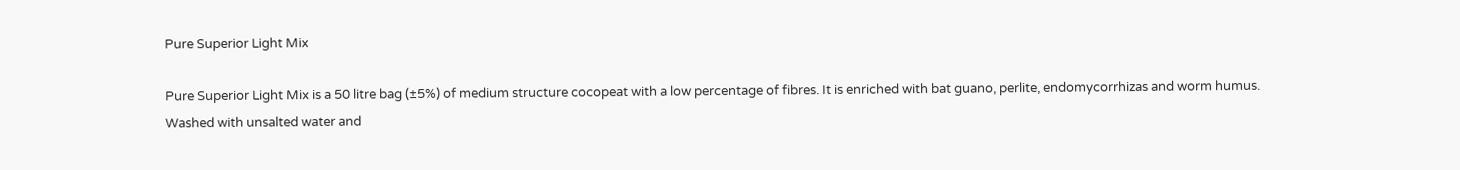Pure Superior Light Mix

Pure Superior Light Mix is a 50 litre bag (±5%) of medium structure cocopeat with a low percentage of fibres. It is enriched with bat guano, perlite, endomycorrhizas and worm humus.
Washed with unsalted water and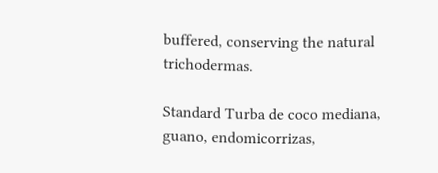buffered, conserving the natural trichodermas.

Standard Turba de coco mediana, guano, endomicorrizas,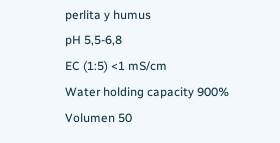perlita y humus
pH 5,5-6,8
EC (1:5) <1 mS/cm
Water holding capacity 900%
Volumen 50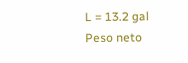L = 13.2 gal
Peso neto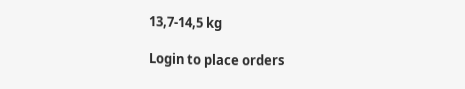13,7-14,5 kg

Login to place orders